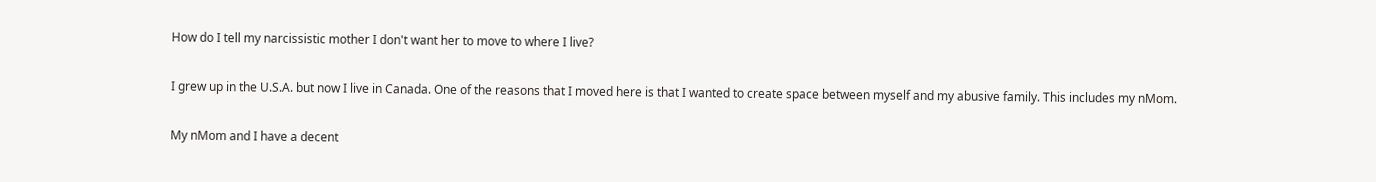How do I tell my narcissistic mother I don't want her to move to where I live?

I grew up in the U.S.A. but now I live in Canada. One of the reasons that I moved here is that I wanted to create space between myself and my abusive family. This includes my nMom.

My nMom and I have a decent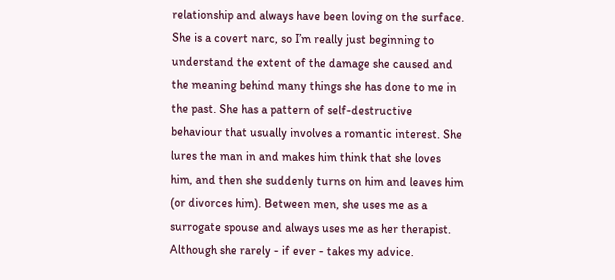relationship and always have been loving on the surface. She is a covert narc, so I’m really just beginning to understand the extent of the damage she caused and the meaning behind many things she has done to me in the past. She has a pattern of self-destructive behaviour that usually involves a romantic interest. She lures the man in and makes him think that she loves him, and then she suddenly turns on him and leaves him (or divorces him). Between men, she uses me as a surrogate spouse and always uses me as her therapist. Although she rarely - if ever - takes my advice.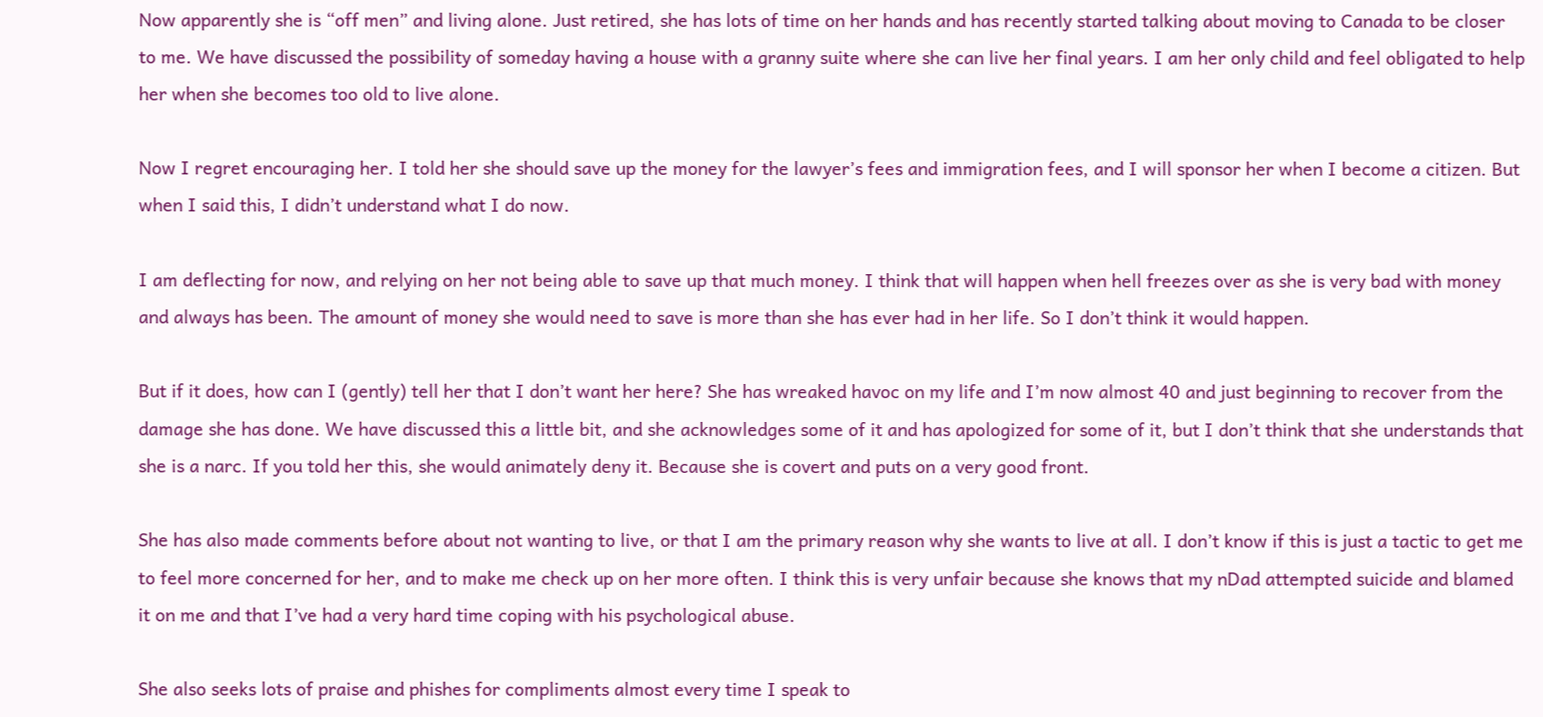Now apparently she is “off men” and living alone. Just retired, she has lots of time on her hands and has recently started talking about moving to Canada to be closer to me. We have discussed the possibility of someday having a house with a granny suite where she can live her final years. I am her only child and feel obligated to help her when she becomes too old to live alone.

Now I regret encouraging her. I told her she should save up the money for the lawyer’s fees and immigration fees, and I will sponsor her when I become a citizen. But when I said this, I didn’t understand what I do now.

I am deflecting for now, and relying on her not being able to save up that much money. I think that will happen when hell freezes over as she is very bad with money and always has been. The amount of money she would need to save is more than she has ever had in her life. So I don’t think it would happen.

But if it does, how can I (gently) tell her that I don’t want her here? She has wreaked havoc on my life and I’m now almost 40 and just beginning to recover from the damage she has done. We have discussed this a little bit, and she acknowledges some of it and has apologized for some of it, but I don’t think that she understands that she is a narc. If you told her this, she would animately deny it. Because she is covert and puts on a very good front.

She has also made comments before about not wanting to live, or that I am the primary reason why she wants to live at all. I don’t know if this is just a tactic to get me to feel more concerned for her, and to make me check up on her more often. I think this is very unfair because she knows that my nDad attempted suicide and blamed it on me and that I’ve had a very hard time coping with his psychological abuse.

She also seeks lots of praise and phishes for compliments almost every time I speak to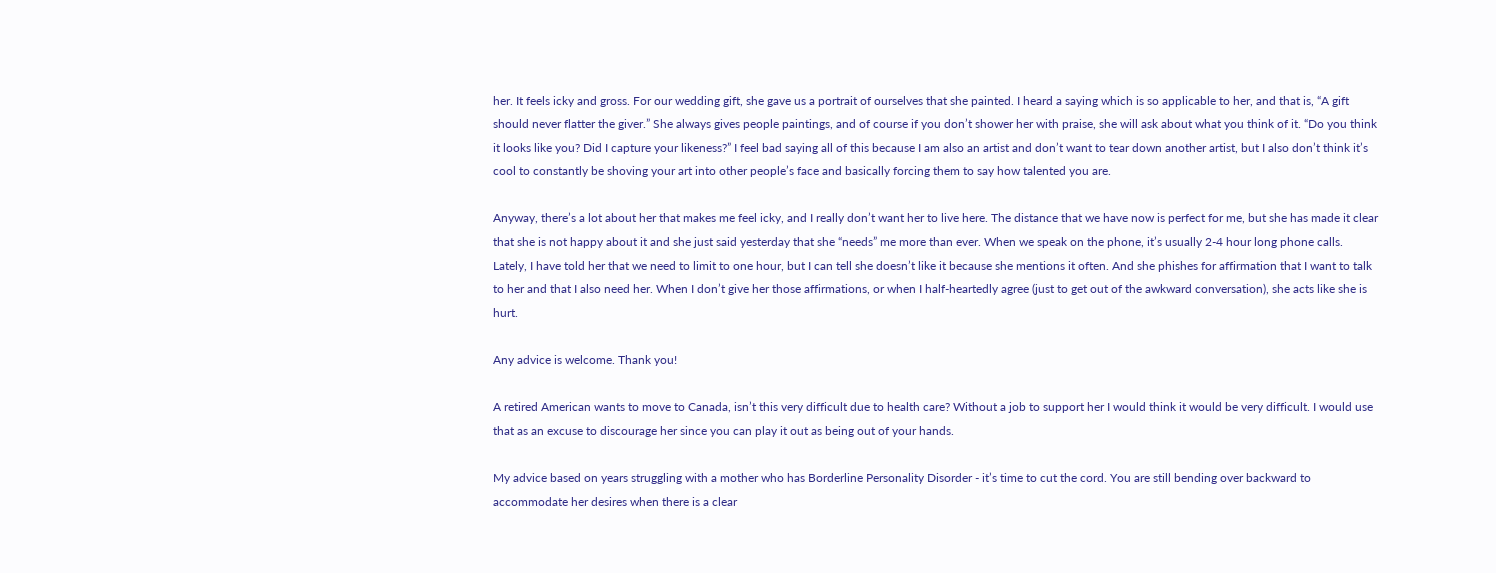her. It feels icky and gross. For our wedding gift, she gave us a portrait of ourselves that she painted. I heard a saying which is so applicable to her, and that is, “A gift should never flatter the giver.” She always gives people paintings, and of course if you don’t shower her with praise, she will ask about what you think of it. “Do you think it looks like you? Did I capture your likeness?” I feel bad saying all of this because I am also an artist and don’t want to tear down another artist, but I also don’t think it’s cool to constantly be shoving your art into other people’s face and basically forcing them to say how talented you are.

Anyway, there’s a lot about her that makes me feel icky, and I really don’t want her to live here. The distance that we have now is perfect for me, but she has made it clear that she is not happy about it and she just said yesterday that she “needs” me more than ever. When we speak on the phone, it’s usually 2-4 hour long phone calls. Lately, I have told her that we need to limit to one hour, but I can tell she doesn’t like it because she mentions it often. And she phishes for affirmation that I want to talk to her and that I also need her. When I don’t give her those affirmations, or when I half-heartedly agree (just to get out of the awkward conversation), she acts like she is hurt.

Any advice is welcome. Thank you!

A retired American wants to move to Canada, isn’t this very difficult due to health care? Without a job to support her I would think it would be very difficult. I would use that as an excuse to discourage her since you can play it out as being out of your hands.

My advice based on years struggling with a mother who has Borderline Personality Disorder - it’s time to cut the cord. You are still bending over backward to accommodate her desires when there is a clear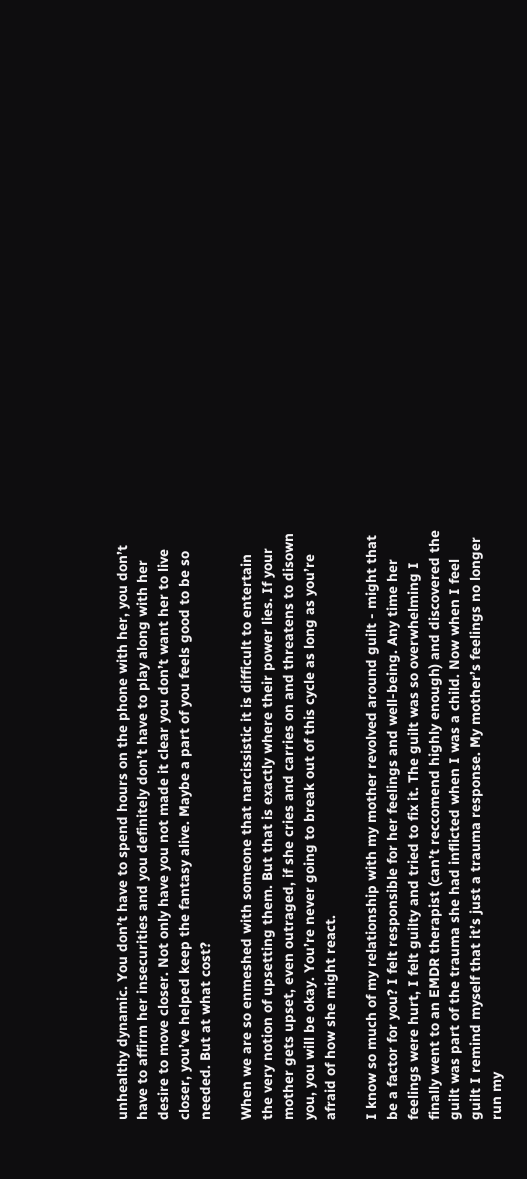unhealthy dynamic. You don’t have to spend hours on the phone with her, you don’t have to affirm her insecurities and you definitely don’t have to play along with her desire to move closer. Not only have you not made it clear you don’t want her to live closer, you’ve helped keep the fantasy alive. Maybe a part of you feels good to be so needed. But at what cost?

When we are so enmeshed with someone that narcissistic it is difficult to entertain the very notion of upsetting them. But that is exactly where their power lies. If your mother gets upset, even outraged, if she cries and carries on and threatens to disown you, you will be okay. You’re never going to break out of this cycle as long as you’re afraid of how she might react.

I know so much of my relationship with my mother revolved around guilt - might that be a factor for you? I felt responsible for her feelings and well-being. Any time her feelings were hurt, I felt guilty and tried to fix it. The guilt was so overwhelming I finally went to an EMDR therapist (can’t reccomend highly enough) and discovered the guilt was part of the trauma she had inflicted when I was a child. Now when I feel guilt I remind myself that it’s just a trauma response. My mother’s feelings no longer run my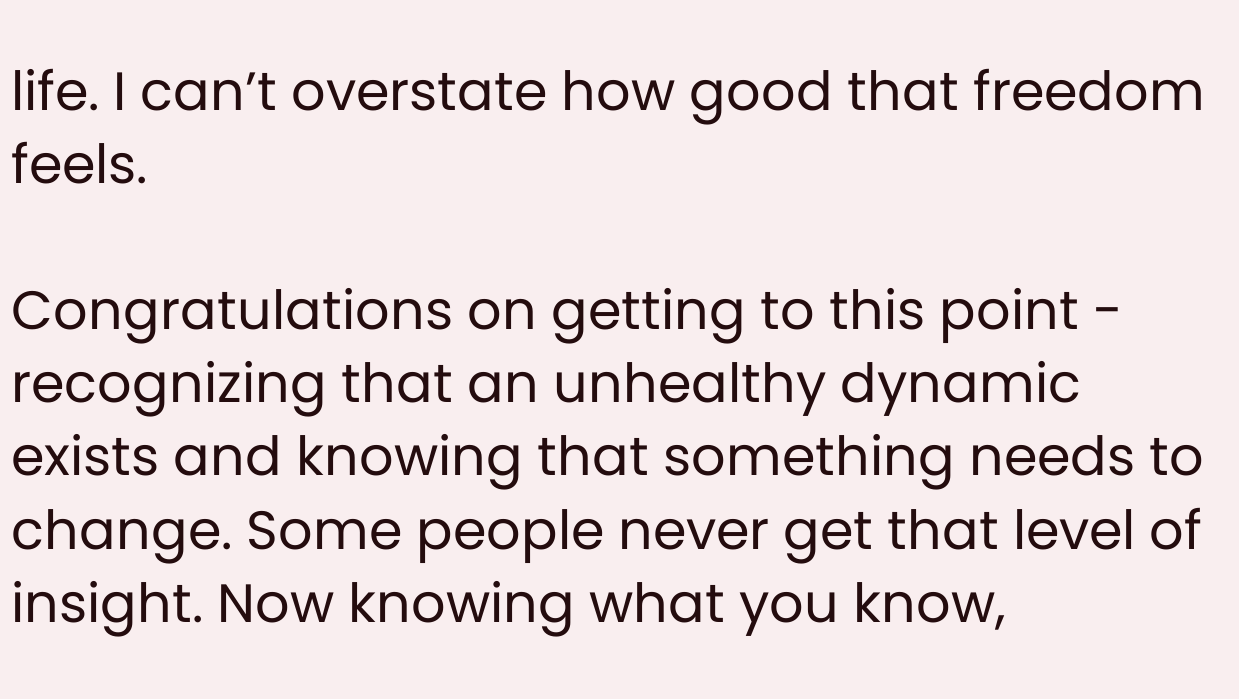life. I can’t overstate how good that freedom feels.

Congratulations on getting to this point - recognizing that an unhealthy dynamic exists and knowing that something needs to change. Some people never get that level of insight. Now knowing what you know,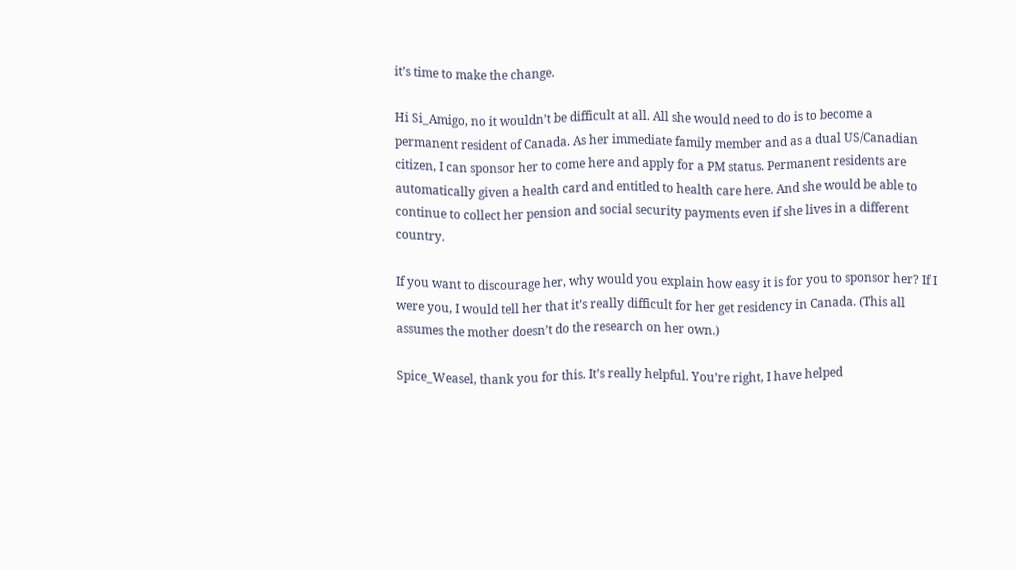it’s time to make the change.

Hi Si_Amigo, no it wouldn’t be difficult at all. All she would need to do is to become a permanent resident of Canada. As her immediate family member and as a dual US/Canadian citizen, I can sponsor her to come here and apply for a PM status. Permanent residents are automatically given a health card and entitled to health care here. And she would be able to continue to collect her pension and social security payments even if she lives in a different country.

If you want to discourage her, why would you explain how easy it is for you to sponsor her? If I were you, I would tell her that it’s really difficult for her get residency in Canada. (This all assumes the mother doesn’t do the research on her own.)

Spice_Weasel, thank you for this. It’s really helpful. You’re right, I have helped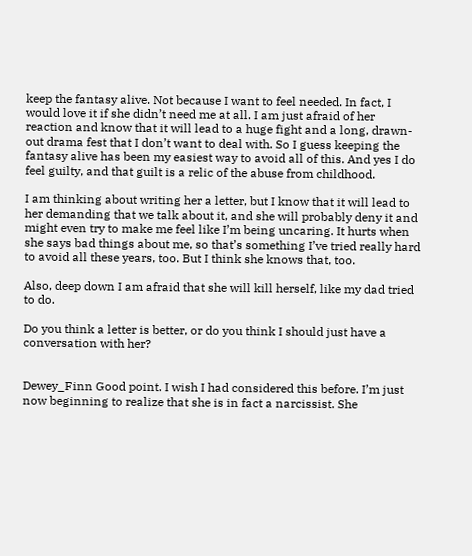keep the fantasy alive. Not because I want to feel needed. In fact, I would love it if she didn’t need me at all. I am just afraid of her reaction and know that it will lead to a huge fight and a long, drawn-out drama fest that I don’t want to deal with. So I guess keeping the fantasy alive has been my easiest way to avoid all of this. And yes I do feel guilty, and that guilt is a relic of the abuse from childhood.

I am thinking about writing her a letter, but I know that it will lead to her demanding that we talk about it, and she will probably deny it and might even try to make me feel like I’m being uncaring. It hurts when she says bad things about me, so that’s something I’ve tried really hard to avoid all these years, too. But I think she knows that, too.

Also, deep down I am afraid that she will kill herself, like my dad tried to do.

Do you think a letter is better, or do you think I should just have a conversation with her?


Dewey_Finn Good point. I wish I had considered this before. I’m just now beginning to realize that she is in fact a narcissist. She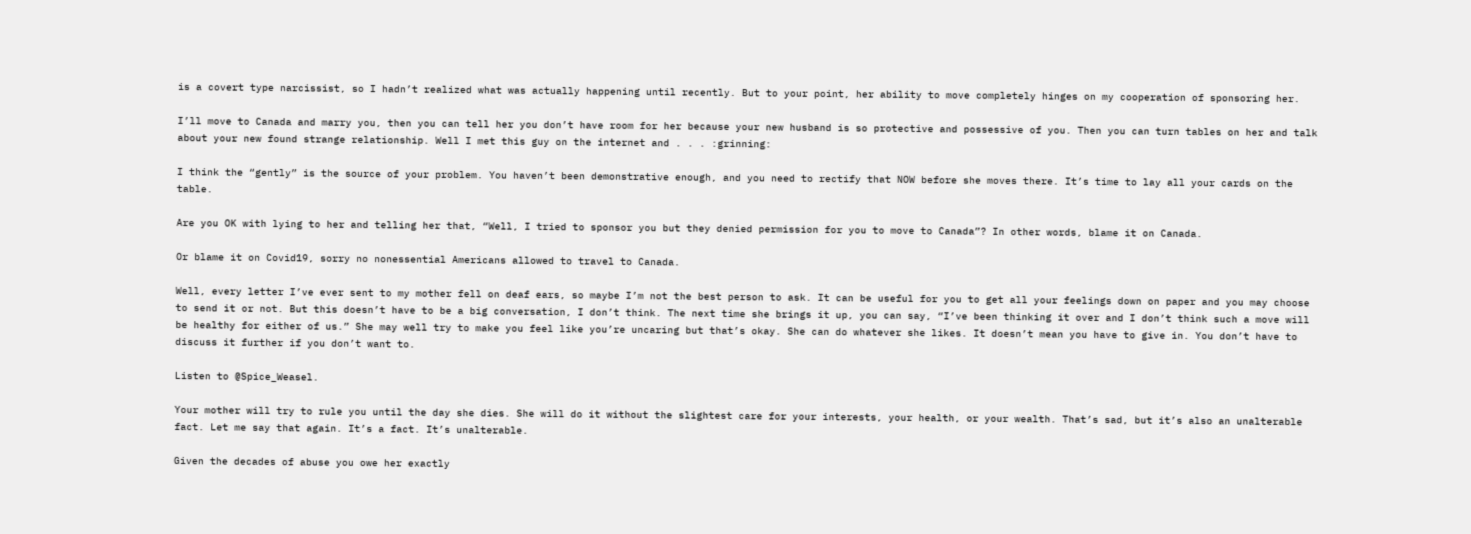is a covert type narcissist, so I hadn’t realized what was actually happening until recently. But to your point, her ability to move completely hinges on my cooperation of sponsoring her.

I’ll move to Canada and marry you, then you can tell her you don’t have room for her because your new husband is so protective and possessive of you. Then you can turn tables on her and talk about your new found strange relationship. Well I met this guy on the internet and . . . :grinning:

I think the “gently” is the source of your problem. You haven’t been demonstrative enough, and you need to rectify that NOW before she moves there. It’s time to lay all your cards on the table.

Are you OK with lying to her and telling her that, “Well, I tried to sponsor you but they denied permission for you to move to Canada”? In other words, blame it on Canada.

Or blame it on Covid19, sorry no nonessential Americans allowed to travel to Canada.

Well, every letter I’ve ever sent to my mother fell on deaf ears, so maybe I’m not the best person to ask. It can be useful for you to get all your feelings down on paper and you may choose to send it or not. But this doesn’t have to be a big conversation, I don’t think. The next time she brings it up, you can say, “I’ve been thinking it over and I don’t think such a move will be healthy for either of us.” She may well try to make you feel like you’re uncaring but that’s okay. She can do whatever she likes. It doesn’t mean you have to give in. You don’t have to discuss it further if you don’t want to.

Listen to @Spice_Weasel.

Your mother will try to rule you until the day she dies. She will do it without the slightest care for your interests, your health, or your wealth. That’s sad, but it’s also an unalterable fact. Let me say that again. It’s a fact. It’s unalterable.

Given the decades of abuse you owe her exactly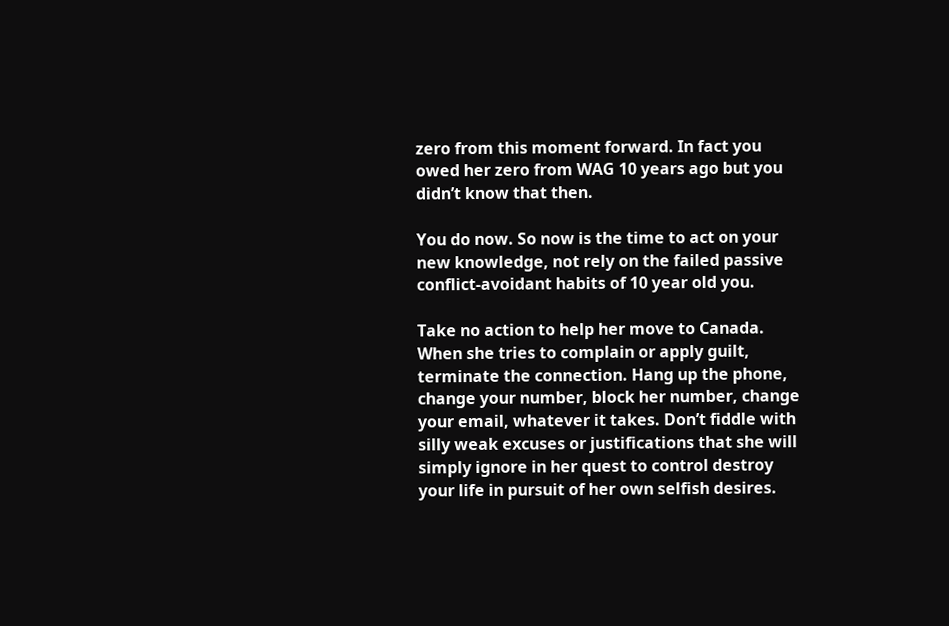zero from this moment forward. In fact you owed her zero from WAG 10 years ago but you didn’t know that then.

You do now. So now is the time to act on your new knowledge, not rely on the failed passive conflict-avoidant habits of 10 year old you.

Take no action to help her move to Canada. When she tries to complain or apply guilt, terminate the connection. Hang up the phone, change your number, block her number, change your email, whatever it takes. Don’t fiddle with silly weak excuses or justifications that she will simply ignore in her quest to control destroy your life in pursuit of her own selfish desires.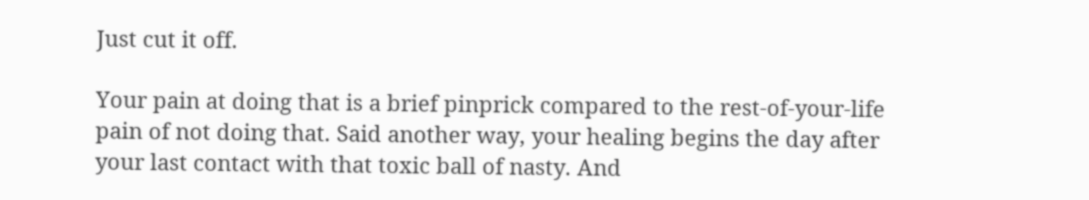Just cut it off.

Your pain at doing that is a brief pinprick compared to the rest-of-your-life pain of not doing that. Said another way, your healing begins the day after your last contact with that toxic ball of nasty. And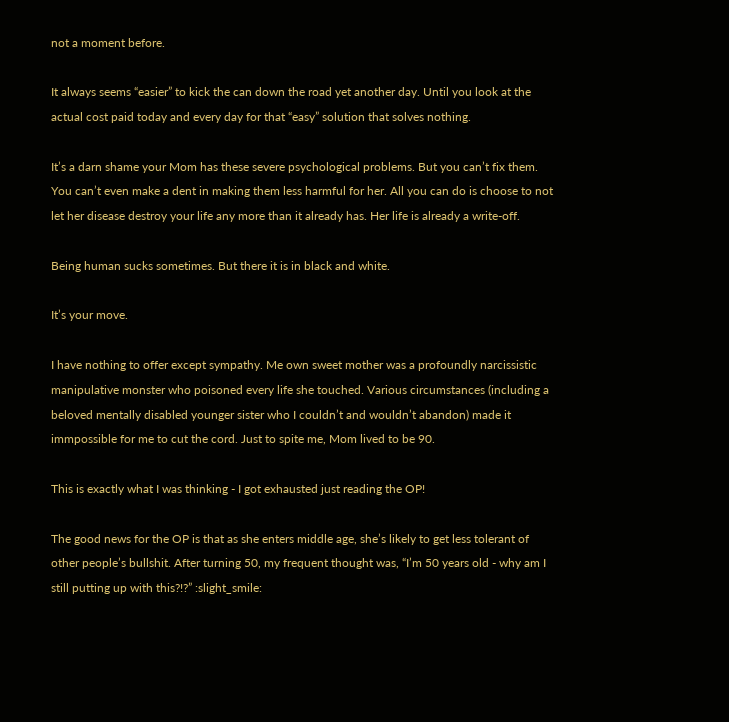not a moment before.

It always seems “easier” to kick the can down the road yet another day. Until you look at the actual cost paid today and every day for that “easy” solution that solves nothing.

It’s a darn shame your Mom has these severe psychological problems. But you can’t fix them. You can’t even make a dent in making them less harmful for her. All you can do is choose to not let her disease destroy your life any more than it already has. Her life is already a write-off.

Being human sucks sometimes. But there it is in black and white.

It’s your move.

I have nothing to offer except sympathy. Me own sweet mother was a profoundly narcissistic manipulative monster who poisoned every life she touched. Various circumstances (including a beloved mentally disabled younger sister who I couldn’t and wouldn’t abandon) made it immpossible for me to cut the cord. Just to spite me, Mom lived to be 90.

This is exactly what I was thinking - I got exhausted just reading the OP!

The good news for the OP is that as she enters middle age, she’s likely to get less tolerant of other people’s bullshit. After turning 50, my frequent thought was, “I’m 50 years old - why am I still putting up with this?!?” :slight_smile: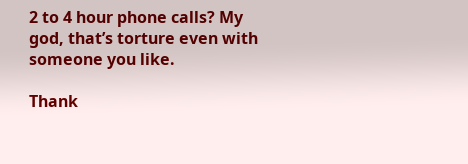2 to 4 hour phone calls? My god, that’s torture even with someone you like.

Thank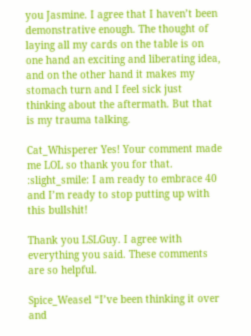you Jasmine. I agree that I haven’t been demonstrative enough. The thought of laying all my cards on the table is on one hand an exciting and liberating idea, and on the other hand it makes my stomach turn and I feel sick just thinking about the aftermath. But that is my trauma talking.

Cat_Whisperer Yes! Your comment made me LOL so thank you for that. :slight_smile: I am ready to embrace 40 and I’m ready to stop putting up with this bullshit!

Thank you LSLGuy. I agree with everything you said. These comments are so helpful.

Spice_Weasel “I’ve been thinking it over and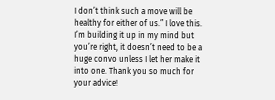I don’t think such a move will be healthy for either of us.” I love this. I’m building it up in my mind but you’re right, it doesn’t need to be a huge convo unless I let her make it into one. Thank you so much for your advice!